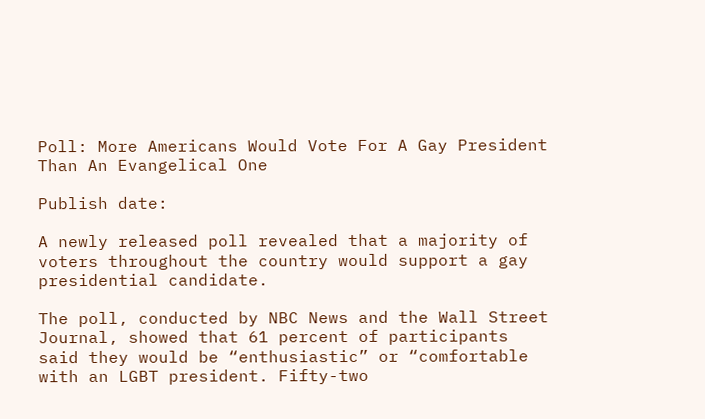Poll: More Americans Would Vote For A Gay President Than An Evangelical One

Publish date:

A newly released poll revealed that a majority of voters throughout the country would support a gay presidential candidate.

The poll, conducted by NBC News and the Wall Street Journal, showed that 61 percent of participants said they would be “enthusiastic” or “comfortable with an LGBT president. Fifty-two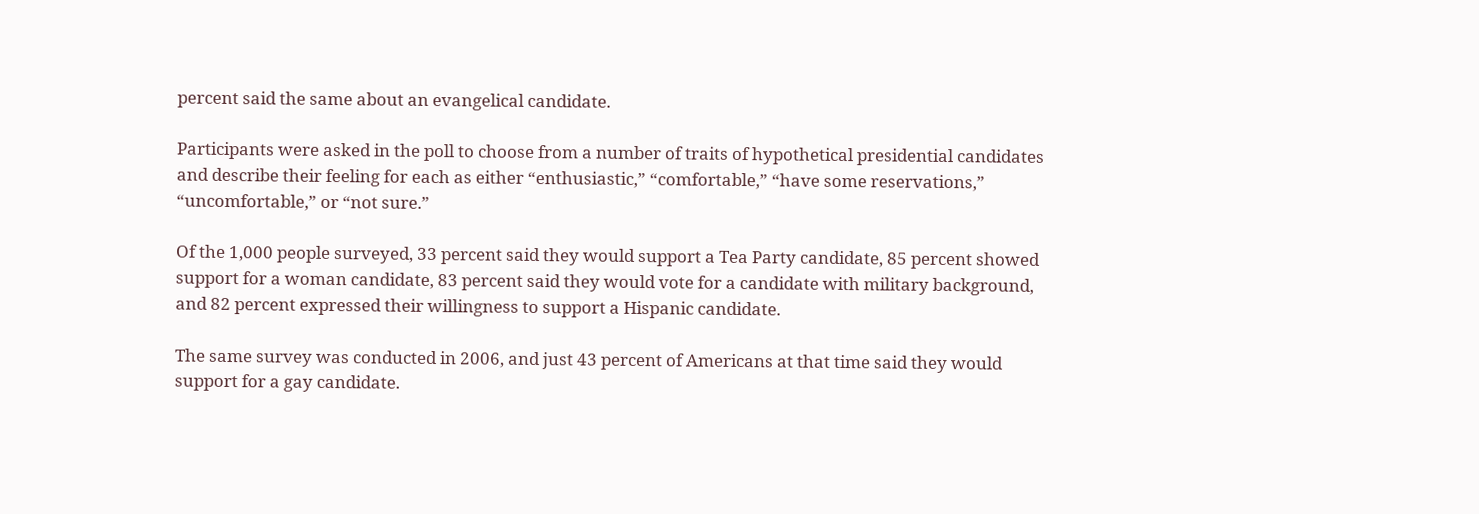percent said the same about an evangelical candidate.

Participants were asked in the poll to choose from a number of traits of hypothetical presidential candidates and describe their feeling for each as either “enthusiastic,” “comfortable,” “have some reservations,” “uncomfortable,” or “not sure.”

Of the 1,000 people surveyed, 33 percent said they would support a Tea Party candidate, 85 percent showed support for a woman candidate, 83 percent said they would vote for a candidate with military background, and 82 percent expressed their willingness to support a Hispanic candidate.

The same survey was conducted in 2006, and just 43 percent of Americans at that time said they would support for a gay candidate.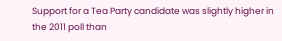Support for a Tea Party candidate was slightly higher in the 2011 poll than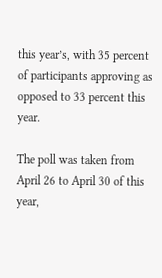this year’s, with 35 percent of participants approving as opposed to 33 percent this year.

The poll was taken from April 26 to April 30 of this year,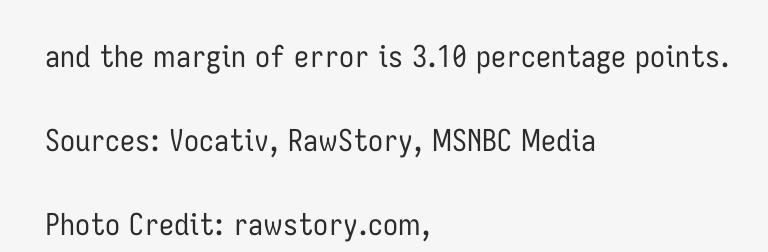and the margin of error is 3.10 percentage points.

Sources: Vocativ, RawStory, MSNBC Media

Photo Credit: rawstory.com,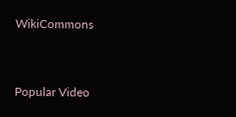WikiCommons


Popular Video